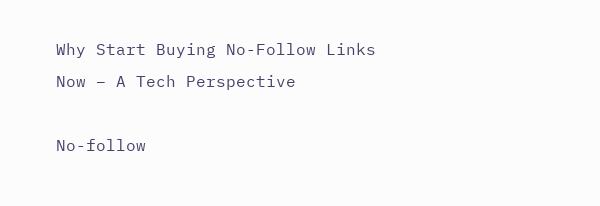Why Start Buying No-Follow Links Now – A Tech Perspective

No-follow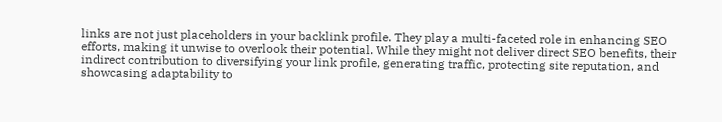links are not just placeholders in your backlink profile. They play a multi-faceted role in enhancing SEO efforts, making it unwise to overlook their potential. While they might not deliver direct SEO benefits, their indirect contribution to diversifying your link profile, generating traffic, protecting site reputation, and showcasing adaptability to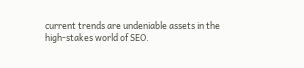current trends are undeniable assets in the high-stakes world of SEO.